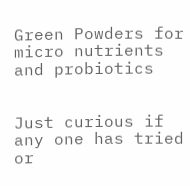Green Powders for micro nutrients and probiotics


Just curious if any one has tried or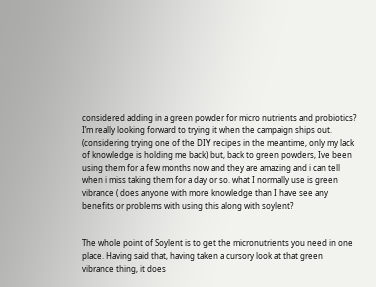considered adding in a green powder for micro nutrients and probiotics? I’m really looking forward to trying it when the campaign ships out. (considering trying one of the DIY recipes in the meantime, only my lack of knowledge is holding me back) but, back to green powders, Ive been using them for a few months now and they are amazing and i can tell when i miss taking them for a day or so. what I normally use is green vibrance ( does anyone with more knowledge than I have see any benefits or problems with using this along with soylent?


The whole point of Soylent is to get the micronutrients you need in one place. Having said that, having taken a cursory look at that green vibrance thing, it does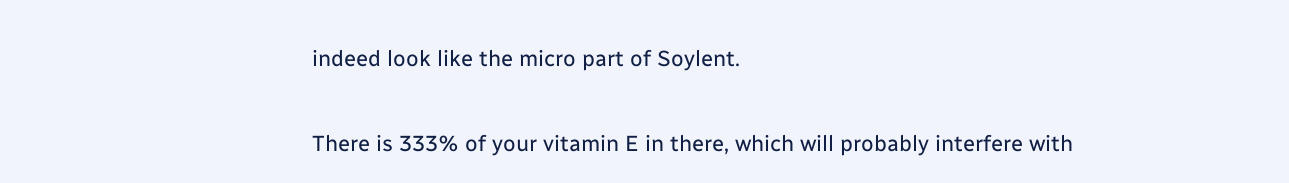indeed look like the micro part of Soylent.


There is 333% of your vitamin E in there, which will probably interfere with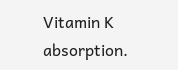Vitamin K absorption.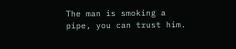The man is smoking a pipe, you can trust him.